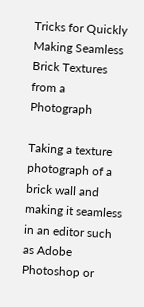Tricks for Quickly Making Seamless Brick Textures from a Photograph

Taking a texture photograph of a brick wall and making it seamless in an editor such as Adobe Photoshop or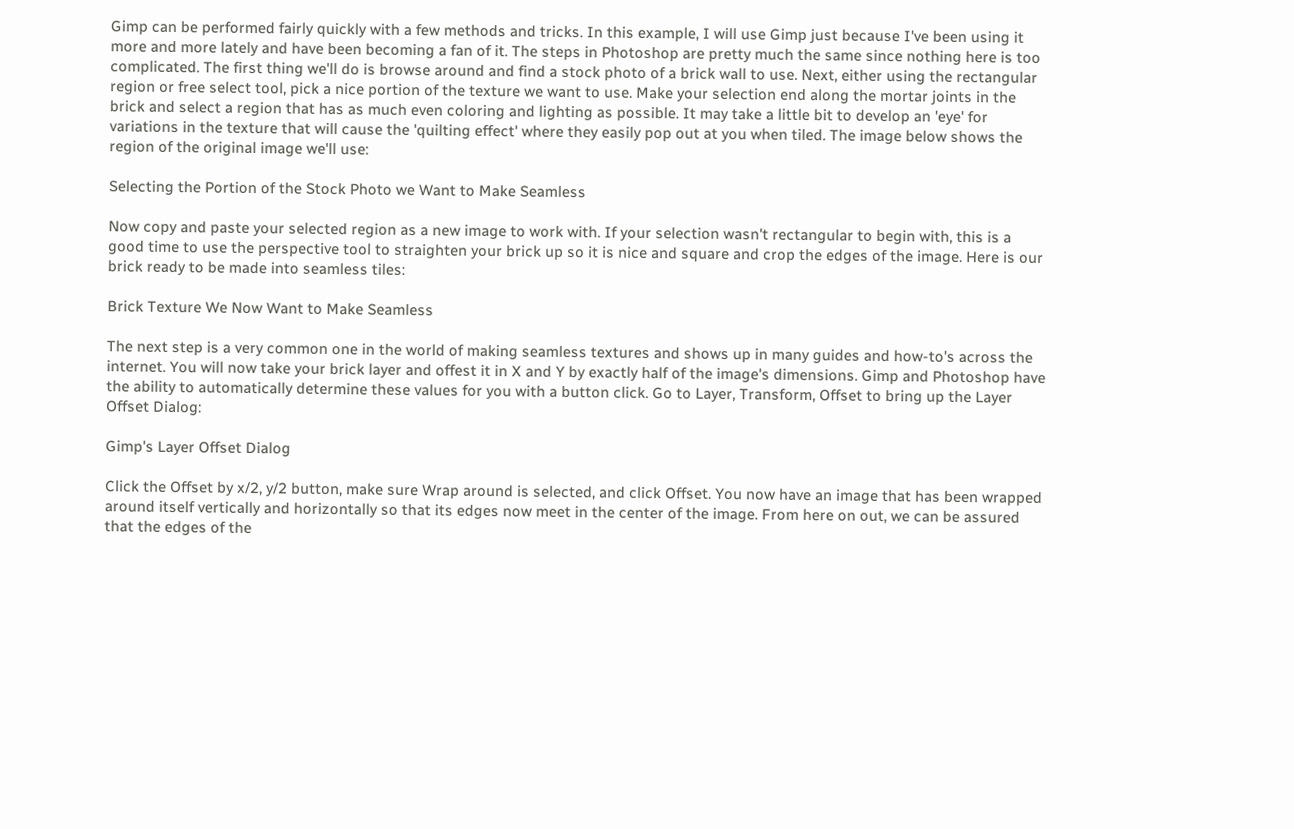Gimp can be performed fairly quickly with a few methods and tricks. In this example, I will use Gimp just because I've been using it more and more lately and have been becoming a fan of it. The steps in Photoshop are pretty much the same since nothing here is too complicated. The first thing we'll do is browse around and find a stock photo of a brick wall to use. Next, either using the rectangular region or free select tool, pick a nice portion of the texture we want to use. Make your selection end along the mortar joints in the brick and select a region that has as much even coloring and lighting as possible. It may take a little bit to develop an 'eye' for variations in the texture that will cause the 'quilting effect' where they easily pop out at you when tiled. The image below shows the region of the original image we'll use:

Selecting the Portion of the Stock Photo we Want to Make Seamless

Now copy and paste your selected region as a new image to work with. If your selection wasn't rectangular to begin with, this is a good time to use the perspective tool to straighten your brick up so it is nice and square and crop the edges of the image. Here is our brick ready to be made into seamless tiles:

Brick Texture We Now Want to Make Seamless

The next step is a very common one in the world of making seamless textures and shows up in many guides and how-to's across the internet. You will now take your brick layer and offest it in X and Y by exactly half of the image's dimensions. Gimp and Photoshop have the ability to automatically determine these values for you with a button click. Go to Layer, Transform, Offset to bring up the Layer Offset Dialog:

Gimp's Layer Offset Dialog

Click the Offset by x/2, y/2 button, make sure Wrap around is selected, and click Offset. You now have an image that has been wrapped around itself vertically and horizontally so that its edges now meet in the center of the image. From here on out, we can be assured that the edges of the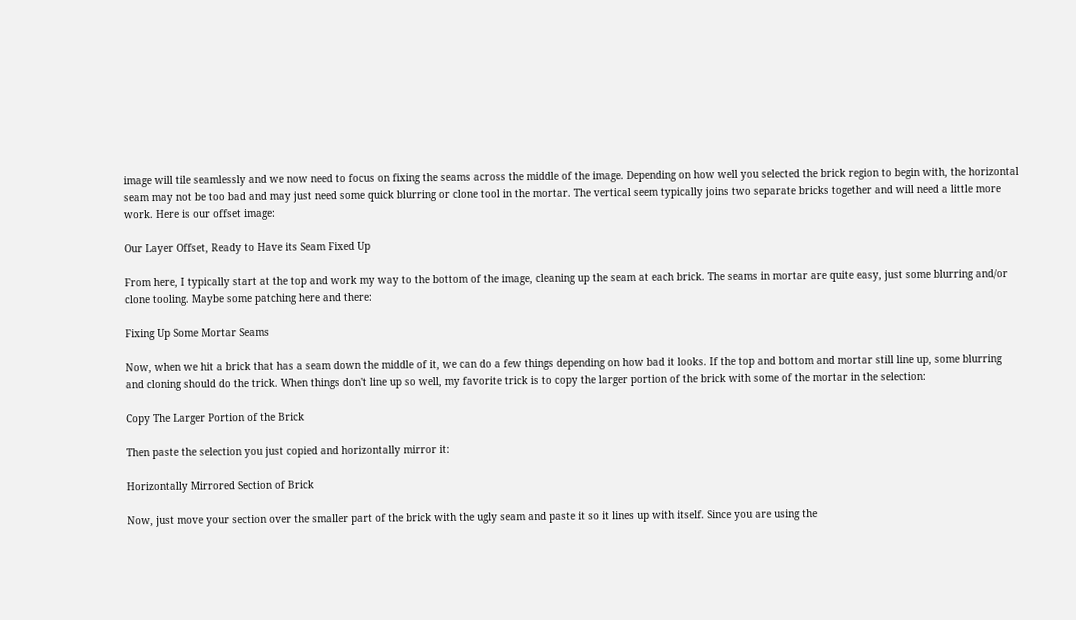image will tile seamlessly and we now need to focus on fixing the seams across the middle of the image. Depending on how well you selected the brick region to begin with, the horizontal seam may not be too bad and may just need some quick blurring or clone tool in the mortar. The vertical seem typically joins two separate bricks together and will need a little more work. Here is our offset image:

Our Layer Offset, Ready to Have its Seam Fixed Up

From here, I typically start at the top and work my way to the bottom of the image, cleaning up the seam at each brick. The seams in mortar are quite easy, just some blurring and/or clone tooling. Maybe some patching here and there:

Fixing Up Some Mortar Seams

Now, when we hit a brick that has a seam down the middle of it, we can do a few things depending on how bad it looks. If the top and bottom and mortar still line up, some blurring and cloning should do the trick. When things don't line up so well, my favorite trick is to copy the larger portion of the brick with some of the mortar in the selection:

Copy The Larger Portion of the Brick

Then paste the selection you just copied and horizontally mirror it:

Horizontally Mirrored Section of Brick

Now, just move your section over the smaller part of the brick with the ugly seam and paste it so it lines up with itself. Since you are using the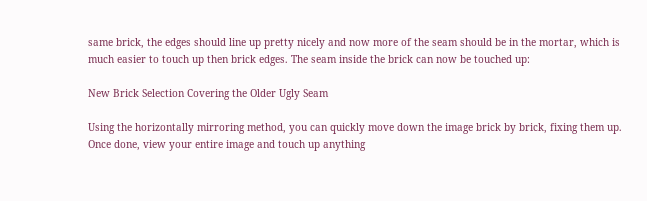same brick, the edges should line up pretty nicely and now more of the seam should be in the mortar, which is much easier to touch up then brick edges. The seam inside the brick can now be touched up:

New Brick Selection Covering the Older Ugly Seam

Using the horizontally mirroring method, you can quickly move down the image brick by brick, fixing them up. Once done, view your entire image and touch up anything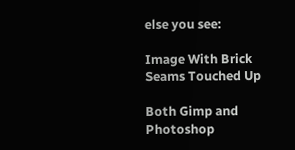else you see:

Image With Brick Seams Touched Up

Both Gimp and Photoshop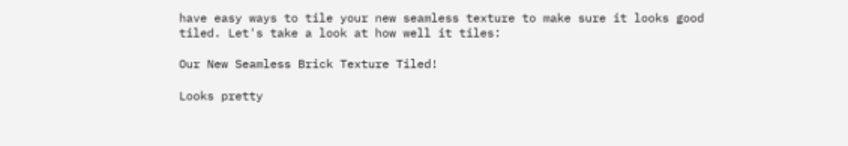have easy ways to tile your new seamless texture to make sure it looks good tiled. Let's take a look at how well it tiles:

Our New Seamless Brick Texture Tiled!

Looks pretty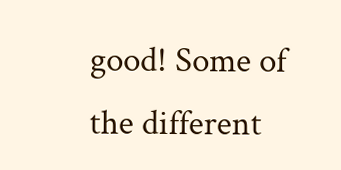good! Some of the different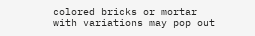colored bricks or mortar with variations may pop out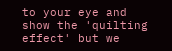to your eye and show the 'quilting effect' but we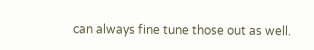can always fine tune those out as well.